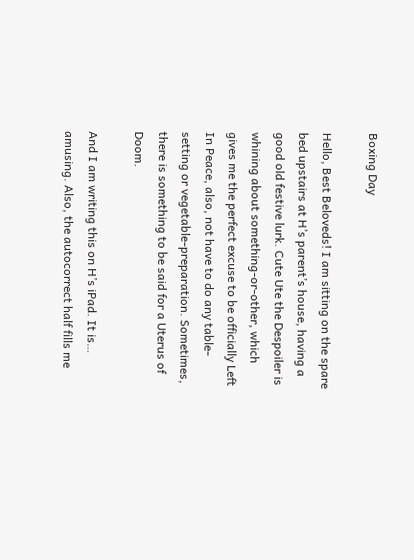Boxing Day

Hello, Best Beloveds! I am sitting on the spare bed upstairs at H’s parent’s house, having a good old festive lurk. Cute Ute the Despoiler is whining about something-or-other, which gives me the perfect excuse to be officially Left In Peace, also, not have to do any table-setting or vegetable-preparation. Sometimes, there is something to be said for a Uterus of Doom.

And I am writing this on H’s iPad. It is… amusing. Also, the autocorrect half fills me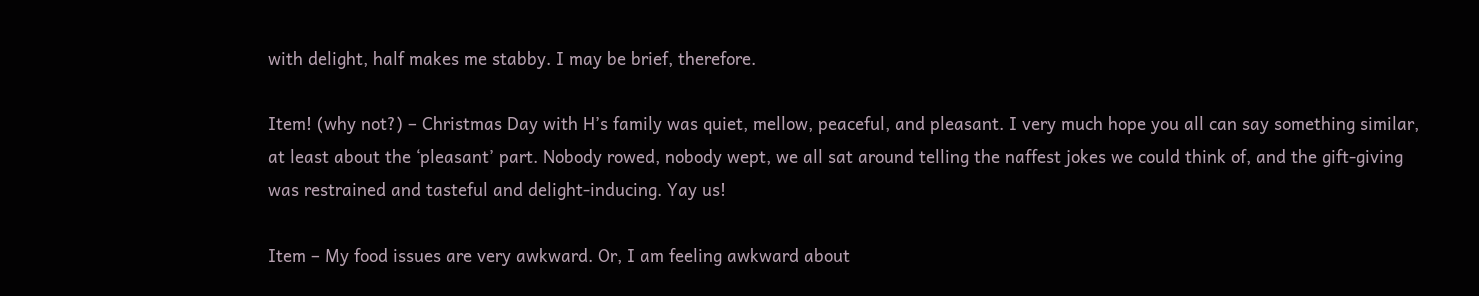with delight, half makes me stabby. I may be brief, therefore.

Item! (why not?) – Christmas Day with H’s family was quiet, mellow, peaceful, and pleasant. I very much hope you all can say something similar, at least about the ‘pleasant’ part. Nobody rowed, nobody wept, we all sat around telling the naffest jokes we could think of, and the gift-giving was restrained and tasteful and delight-inducing. Yay us!

Item – My food issues are very awkward. Or, I am feeling awkward about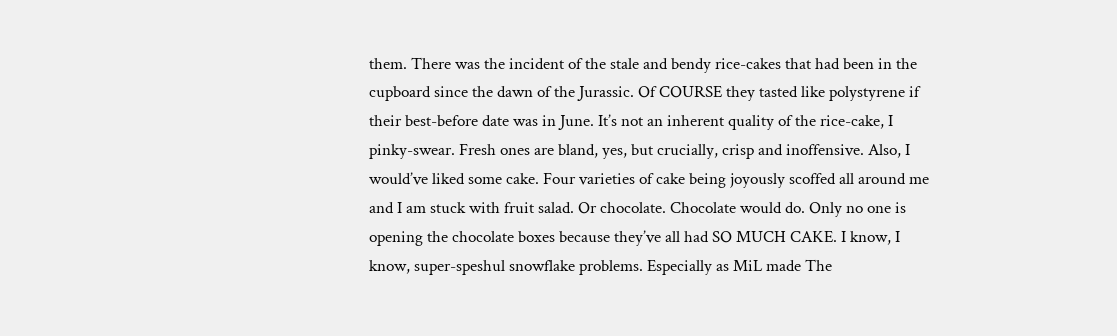them. There was the incident of the stale and bendy rice-cakes that had been in the cupboard since the dawn of the Jurassic. Of COURSE they tasted like polystyrene if their best-before date was in June. It’s not an inherent quality of the rice-cake, I pinky-swear. Fresh ones are bland, yes, but crucially, crisp and inoffensive. Also, I would’ve liked some cake. Four varieties of cake being joyously scoffed all around me and I am stuck with fruit salad. Or chocolate. Chocolate would do. Only no one is opening the chocolate boxes because they’ve all had SO MUCH CAKE. I know, I know, super-speshul snowflake problems. Especially as MiL made The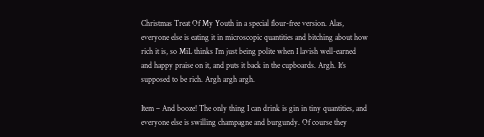Christmas Treat Of My Youth in a special flour-free version. Alas, everyone else is eating it in microscopic quantities and bitching about how rich it is, so MiL thinks I’m just being polite when I lavish well-earned and happy praise on it, and puts it back in the cupboards. Argh. It’s supposed to be rich. Argh argh argh.

Item – And booze! The only thing I can drink is gin in tiny quantities, and everyone else is swilling champagne and burgundy. Of course they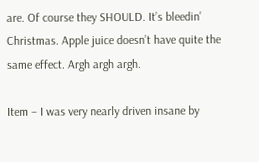are. Of course they SHOULD. It’s bleedin’ Christmas. Apple juice doesn’t have quite the same effect. Argh argh argh.

Item – I was very nearly driven insane by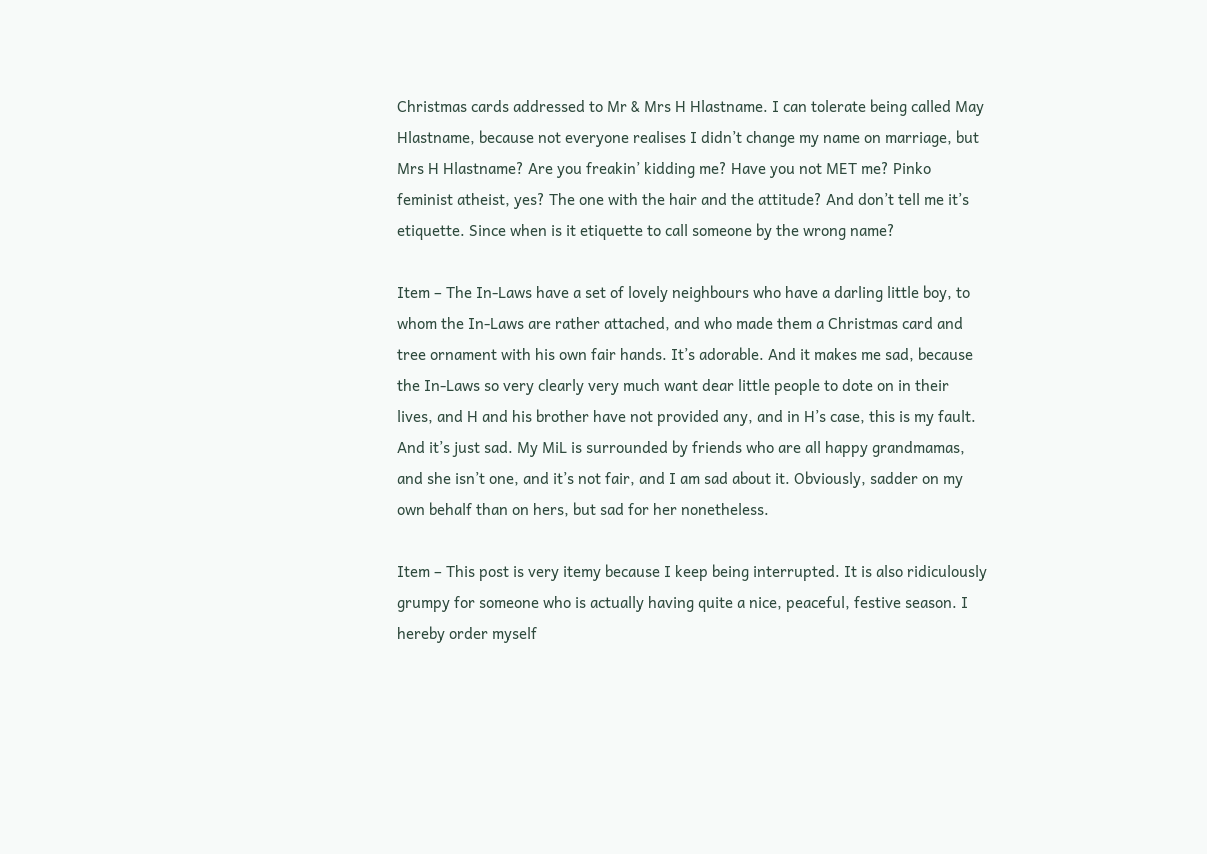Christmas cards addressed to Mr & Mrs H Hlastname. I can tolerate being called May Hlastname, because not everyone realises I didn’t change my name on marriage, but Mrs H Hlastname? Are you freakin’ kidding me? Have you not MET me? Pinko feminist atheist, yes? The one with the hair and the attitude? And don’t tell me it’s etiquette. Since when is it etiquette to call someone by the wrong name?

Item – The In-Laws have a set of lovely neighbours who have a darling little boy, to whom the In-Laws are rather attached, and who made them a Christmas card and tree ornament with his own fair hands. It’s adorable. And it makes me sad, because the In-Laws so very clearly very much want dear little people to dote on in their lives, and H and his brother have not provided any, and in H’s case, this is my fault. And it’s just sad. My MiL is surrounded by friends who are all happy grandmamas, and she isn’t one, and it’s not fair, and I am sad about it. Obviously, sadder on my own behalf than on hers, but sad for her nonetheless.

Item – This post is very itemy because I keep being interrupted. It is also ridiculously grumpy for someone who is actually having quite a nice, peaceful, festive season. I hereby order myself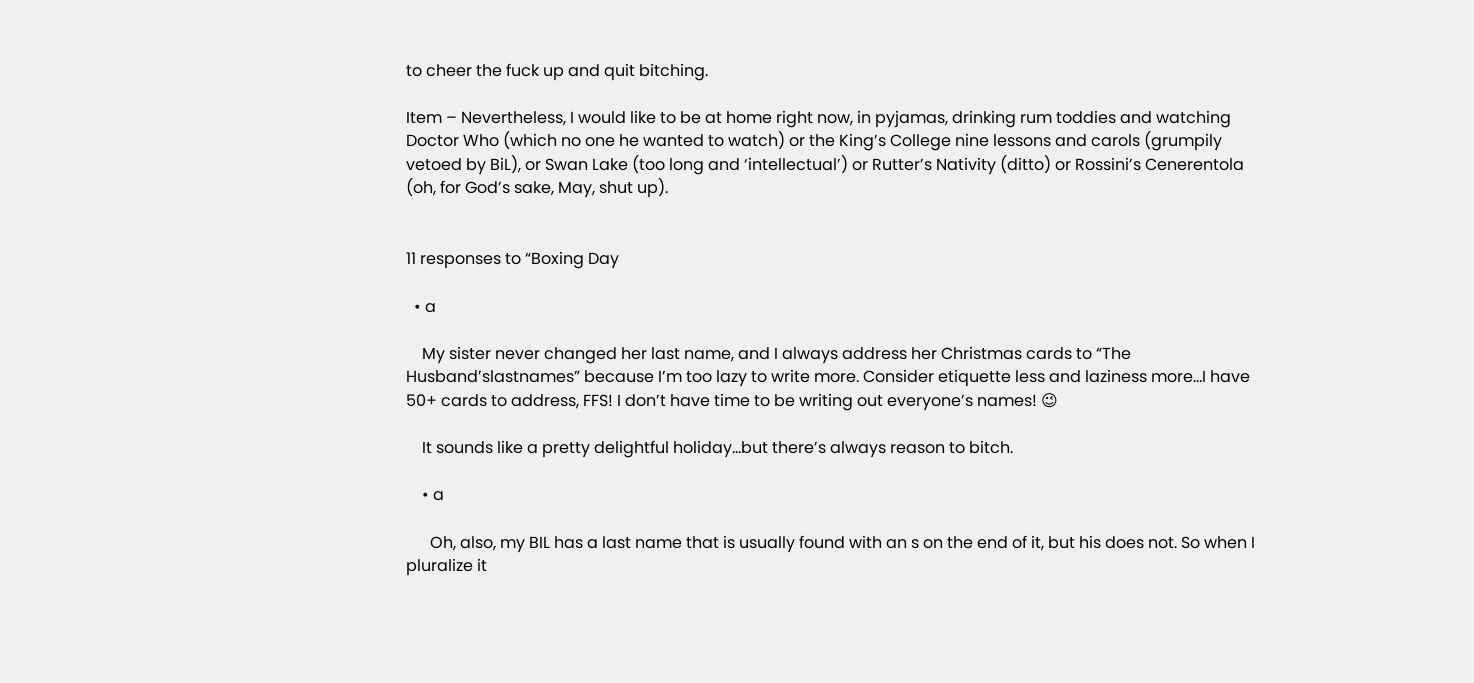to cheer the fuck up and quit bitching.

Item – Nevertheless, I would like to be at home right now, in pyjamas, drinking rum toddies and watching Doctor Who (which no one he wanted to watch) or the King’s College nine lessons and carols (grumpily vetoed by BiL), or Swan Lake (too long and ‘intellectual’) or Rutter’s Nativity (ditto) or Rossini’s Cenerentola (oh, for God’s sake, May, shut up).


11 responses to “Boxing Day

  • a

    My sister never changed her last name, and I always address her Christmas cards to “The Husband’slastnames” because I’m too lazy to write more. Consider etiquette less and laziness more…I have 50+ cards to address, FFS! I don’t have time to be writing out everyone’s names! 😉

    It sounds like a pretty delightful holiday…but there’s always reason to bitch.

    • a

      Oh, also, my BIL has a last name that is usually found with an s on the end of it, but his does not. So when I pluralize it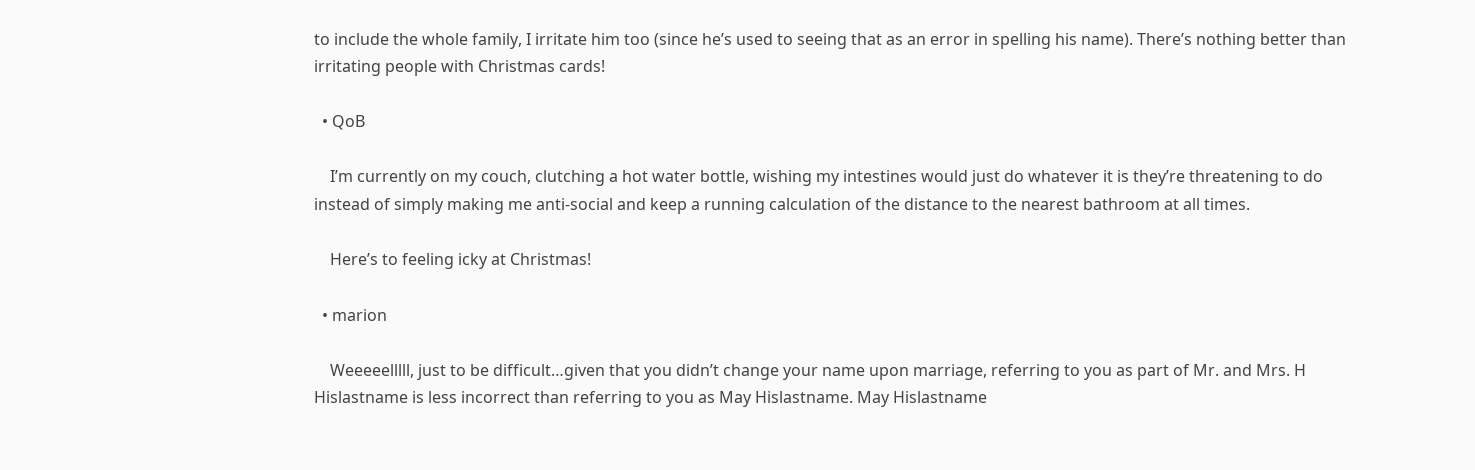to include the whole family, I irritate him too (since he’s used to seeing that as an error in spelling his name). There’s nothing better than irritating people with Christmas cards!

  • QoB

    I’m currently on my couch, clutching a hot water bottle, wishing my intestines would just do whatever it is they’re threatening to do instead of simply making me anti-social and keep a running calculation of the distance to the nearest bathroom at all times.

    Here’s to feeling icky at Christmas!

  • marion

    Weeeeelllll, just to be difficult…given that you didn’t change your name upon marriage, referring to you as part of Mr. and Mrs. H Hislastname is less incorrect than referring to you as May Hislastname. May Hislastname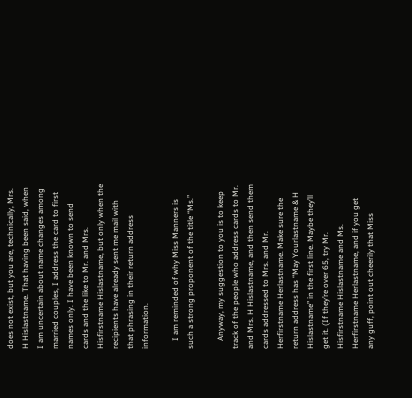does not exist, but you are, technically, Mrs. H Hislastname. That having been said, when I am uncertain about name changes among married couples, I address the card to first names only. I have been known to send cards and the like to Mr. and Mrs. Hisfirstname Hislastname, but only when the recipients have already sent me mail with that phrasing in their return address information.

    I am reminded of why Miss Manners is such a strong proponent of the title “Ms.”

    Anyway, my suggestion to you is to keep track of the people who address cards to Mr. and Mrs. H Hislastname, and then send them cards addressed to Mrs. and Mr. Herfirstname Herlastname. Make sure the return address has “May Yourlastname & H Hislastname” in the first line. Maybe they’ll get it. (If they’re over 65, try Mr. Hisfirstname Hislastname and Ms. Herfirstname Herlastname, and if you get any guff, point out cheerily that Miss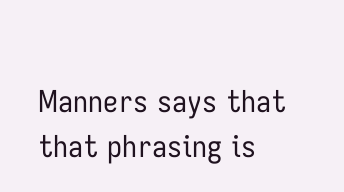Manners says that that phrasing is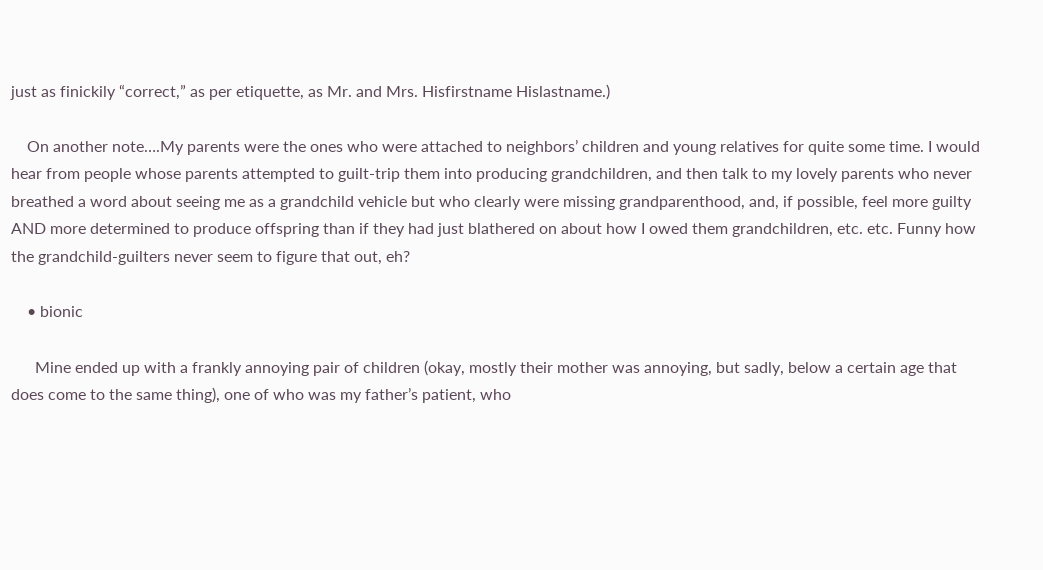just as finickily “correct,” as per etiquette, as Mr. and Mrs. Hisfirstname Hislastname.)

    On another note….My parents were the ones who were attached to neighbors’ children and young relatives for quite some time. I would hear from people whose parents attempted to guilt-trip them into producing grandchildren, and then talk to my lovely parents who never breathed a word about seeing me as a grandchild vehicle but who clearly were missing grandparenthood, and, if possible, feel more guilty AND more determined to produce offspring than if they had just blathered on about how I owed them grandchildren, etc. etc. Funny how the grandchild-guilters never seem to figure that out, eh?

    • bionic

      Mine ended up with a frankly annoying pair of children (okay, mostly their mother was annoying, but sadly, below a certain age that does come to the same thing), one of who was my father’s patient, who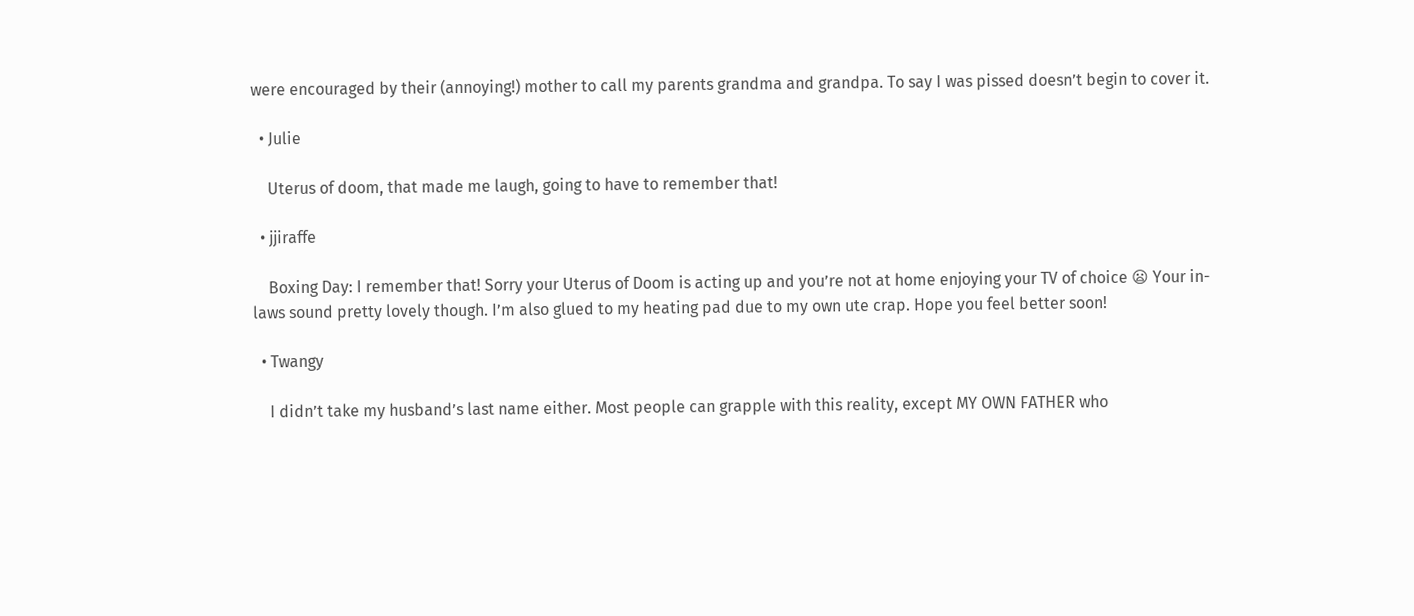were encouraged by their (annoying!) mother to call my parents grandma and grandpa. To say I was pissed doesn’t begin to cover it.

  • Julie

    Uterus of doom, that made me laugh, going to have to remember that!

  • jjiraffe

    Boxing Day: I remember that! Sorry your Uterus of Doom is acting up and you’re not at home enjoying your TV of choice 😦 Your in-laws sound pretty lovely though. I’m also glued to my heating pad due to my own ute crap. Hope you feel better soon!

  • Twangy

    I didn’t take my husband’s last name either. Most people can grapple with this reality, except MY OWN FATHER who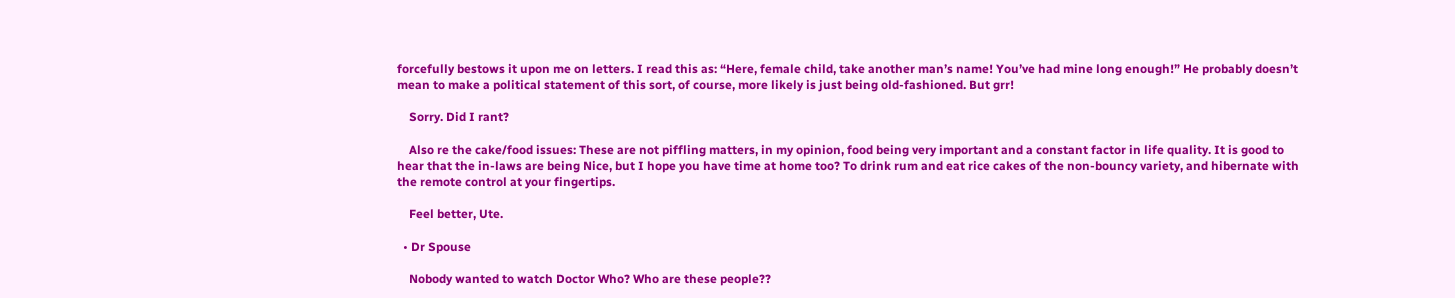forcefully bestows it upon me on letters. I read this as: “Here, female child, take another man’s name! You’ve had mine long enough!” He probably doesn’t mean to make a political statement of this sort, of course, more likely is just being old-fashioned. But grr!

    Sorry. Did I rant?

    Also re the cake/food issues: These are not piffling matters, in my opinion, food being very important and a constant factor in life quality. It is good to hear that the in-laws are being Nice, but I hope you have time at home too? To drink rum and eat rice cakes of the non-bouncy variety, and hibernate with the remote control at your fingertips.

    Feel better, Ute.

  • Dr Spouse

    Nobody wanted to watch Doctor Who? Who are these people??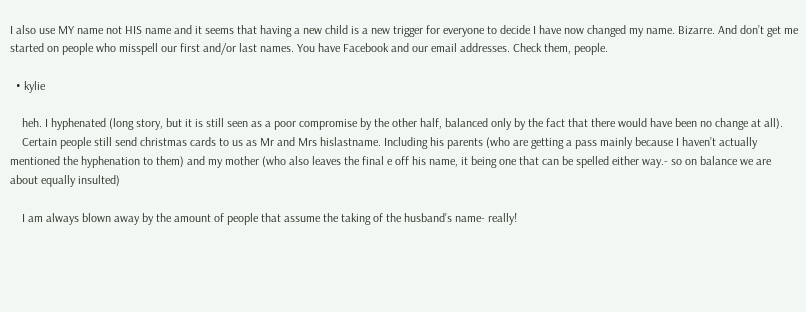I also use MY name not HIS name and it seems that having a new child is a new trigger for everyone to decide I have now changed my name. Bizarre. And don’t get me started on people who misspell our first and/or last names. You have Facebook and our email addresses. Check them, people.

  • kylie

    heh. I hyphenated (long story, but it is still seen as a poor compromise by the other half, balanced only by the fact that there would have been no change at all).
    Certain people still send christmas cards to us as Mr and Mrs hislastname. Including his parents (who are getting a pass mainly because I haven’t actually mentioned the hyphenation to them) and my mother (who also leaves the final e off his name, it being one that can be spelled either way.- so on balance we are about equally insulted)

    I am always blown away by the amount of people that assume the taking of the husband’s name- really!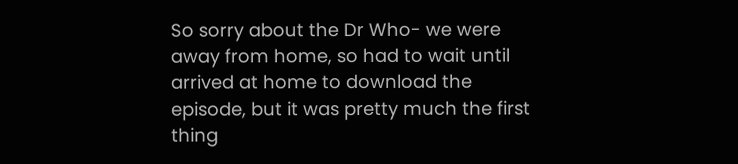So sorry about the Dr Who- we were away from home, so had to wait until arrived at home to download the episode, but it was pretty much the first thing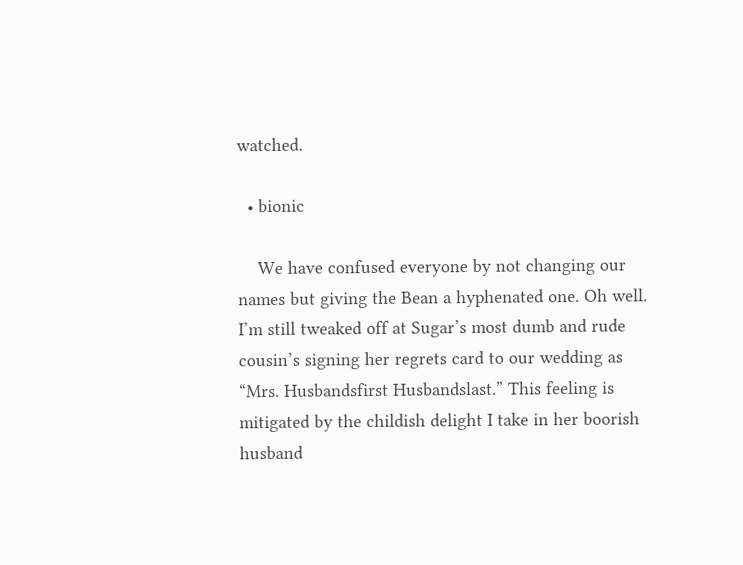watched.

  • bionic

    We have confused everyone by not changing our names but giving the Bean a hyphenated one. Oh well. I’m still tweaked off at Sugar’s most dumb and rude cousin’s signing her regrets card to our wedding as “Mrs. Husbandsfirst Husbandslast.” This feeling is mitigated by the childish delight I take in her boorish husband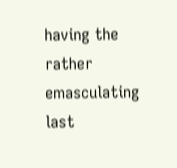having the rather emasculating last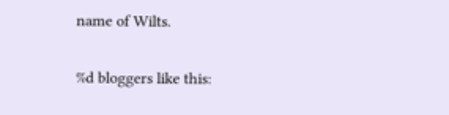name of Wilts.

%d bloggers like this: